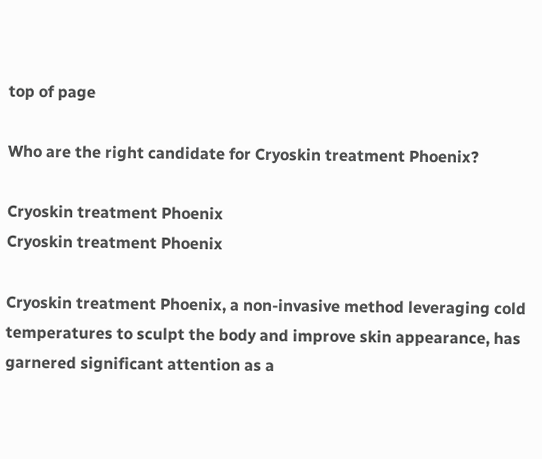top of page

Who are the right candidate for Cryoskin treatment Phoenix?

Cryoskin treatment Phoenix
Cryoskin treatment Phoenix

Cryoskin treatment Phoenix, a non-invasive method leveraging cold temperatures to sculpt the body and improve skin appearance, has garnered significant attention as a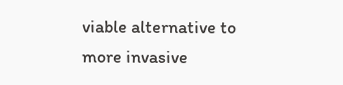viable alternative to more invasive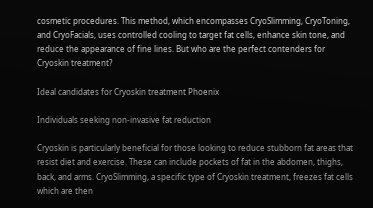cosmetic procedures. This method, which encompasses CryoSlimming, CryoToning, and CryoFacials, uses controlled cooling to target fat cells, enhance skin tone, and reduce the appearance of fine lines. But who are the perfect contenders for Cryoskin treatment?

Ideal candidates for Cryoskin treatment Phoenix

Individuals seeking non-invasive fat reduction

Cryoskin is particularly beneficial for those looking to reduce stubborn fat areas that resist diet and exercise. These can include pockets of fat in the abdomen, thighs, back, and arms. CryoSlimming, a specific type of Cryoskin treatment, freezes fat cells which are then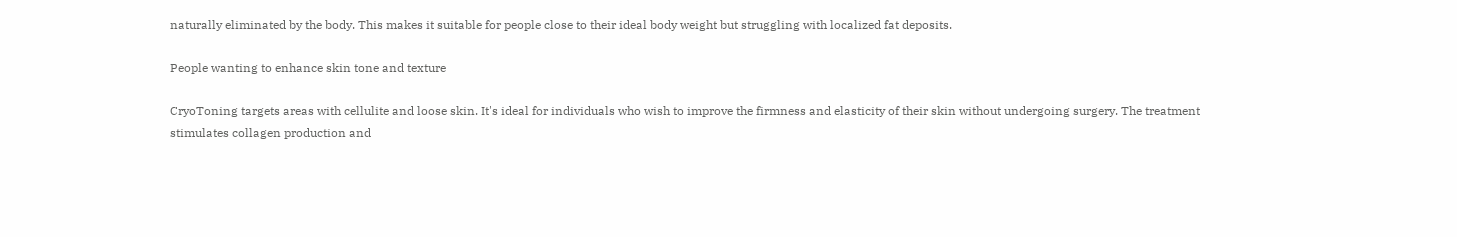naturally eliminated by the body. This makes it suitable for people close to their ideal body weight but struggling with localized fat deposits.

People wanting to enhance skin tone and texture

CryoToning targets areas with cellulite and loose skin. It's ideal for individuals who wish to improve the firmness and elasticity of their skin without undergoing surgery. The treatment stimulates collagen production and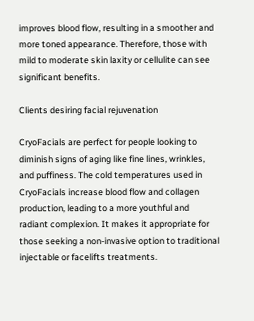improves blood flow, resulting in a smoother and more toned appearance. Therefore, those with mild to moderate skin laxity or cellulite can see significant benefits.

Clients desiring facial rejuvenation

CryoFacials are perfect for people looking to diminish signs of aging like fine lines, wrinkles, and puffiness. The cold temperatures used in CryoFacials increase blood flow and collagen production, leading to a more youthful and radiant complexion. It makes it appropriate for those seeking a non-invasive option to traditional injectable or facelifts treatments.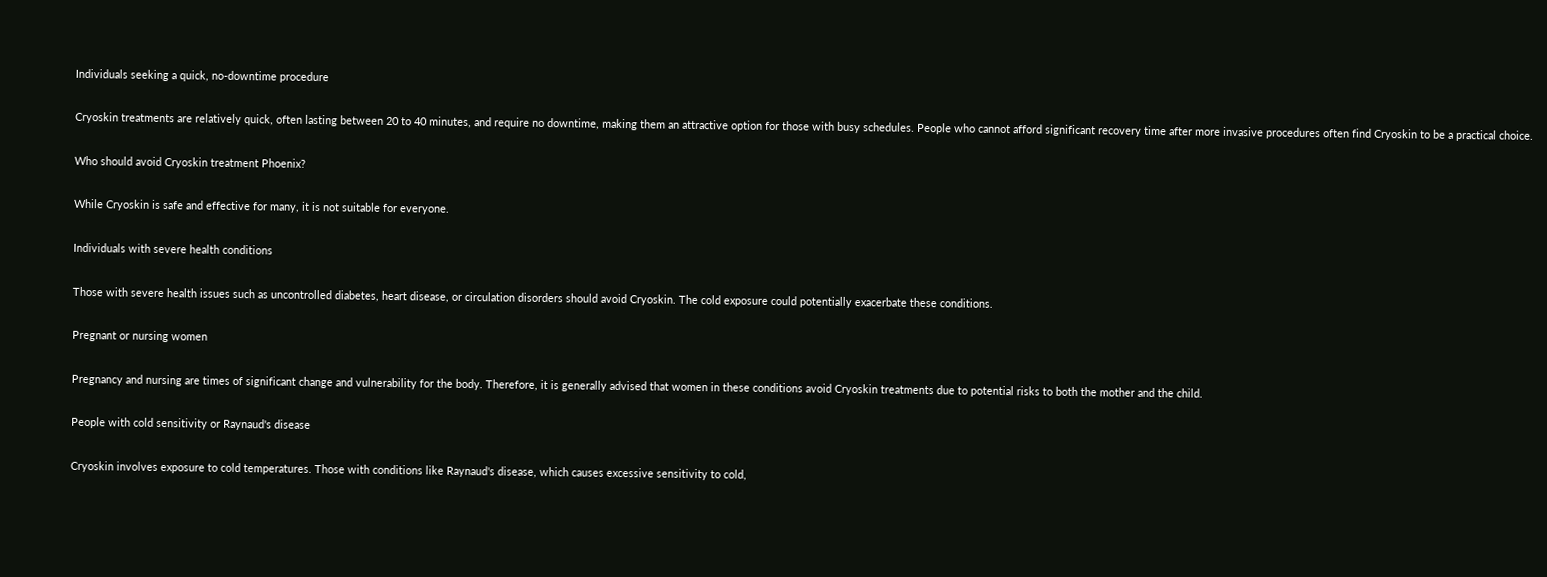Individuals seeking a quick, no-downtime procedure

Cryoskin treatments are relatively quick, often lasting between 20 to 40 minutes, and require no downtime, making them an attractive option for those with busy schedules. People who cannot afford significant recovery time after more invasive procedures often find Cryoskin to be a practical choice.

Who should avoid Cryoskin treatment Phoenix?

While Cryoskin is safe and effective for many, it is not suitable for everyone.

Individuals with severe health conditions

Those with severe health issues such as uncontrolled diabetes, heart disease, or circulation disorders should avoid Cryoskin. The cold exposure could potentially exacerbate these conditions.

Pregnant or nursing women

Pregnancy and nursing are times of significant change and vulnerability for the body. Therefore, it is generally advised that women in these conditions avoid Cryoskin treatments due to potential risks to both the mother and the child.

People with cold sensitivity or Raynaud's disease

Cryoskin involves exposure to cold temperatures. Those with conditions like Raynaud's disease, which causes excessive sensitivity to cold,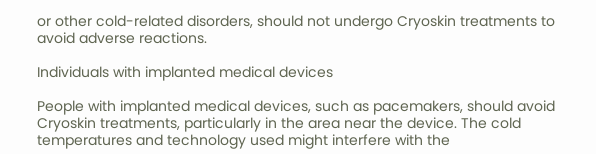or other cold-related disorders, should not undergo Cryoskin treatments to avoid adverse reactions.

Individuals with implanted medical devices

People with implanted medical devices, such as pacemakers, should avoid Cryoskin treatments, particularly in the area near the device. The cold temperatures and technology used might interfere with the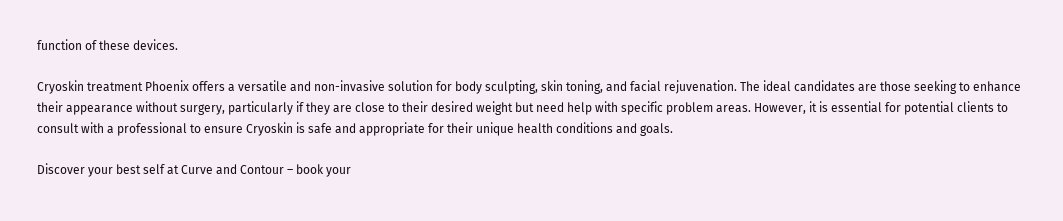function of these devices.

Cryoskin treatment Phoenix offers a versatile and non-invasive solution for body sculpting, skin toning, and facial rejuvenation. The ideal candidates are those seeking to enhance their appearance without surgery, particularly if they are close to their desired weight but need help with specific problem areas. However, it is essential for potential clients to consult with a professional to ensure Cryoskin is safe and appropriate for their unique health conditions and goals.

Discover your best self at Curve and Contour – book your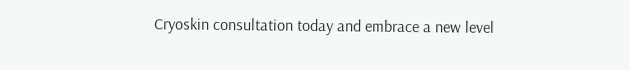Cryoskin consultation today and embrace a new level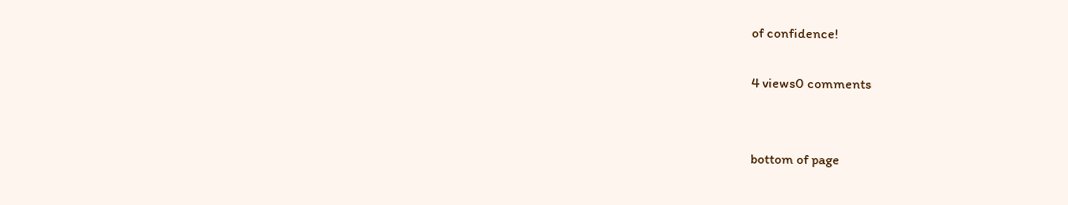of confidence!

4 views0 comments


bottom of page